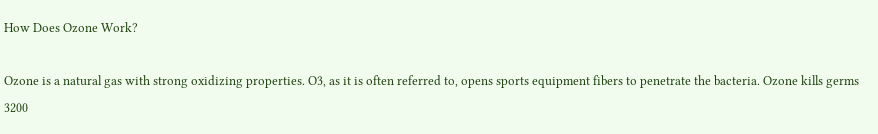How Does Ozone Work?

Ozone is a natural gas with strong oxidizing properties. O3, as it is often referred to, opens sports equipment fibers to penetrate the bacteria. Ozone kills germs 3200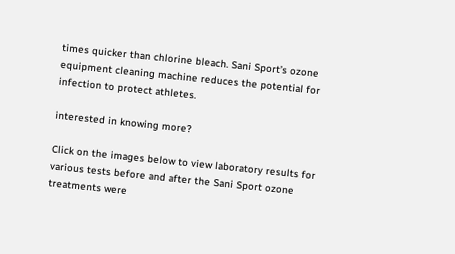times quicker than chlorine bleach. Sani Sport’s ozone equipment cleaning machine reduces the potential for infection to protect athletes.

interested in knowing more?

Click on the images below to view laboratory results for various tests before and after the Sani Sport ozone treatments were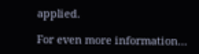applied.

For even more information…